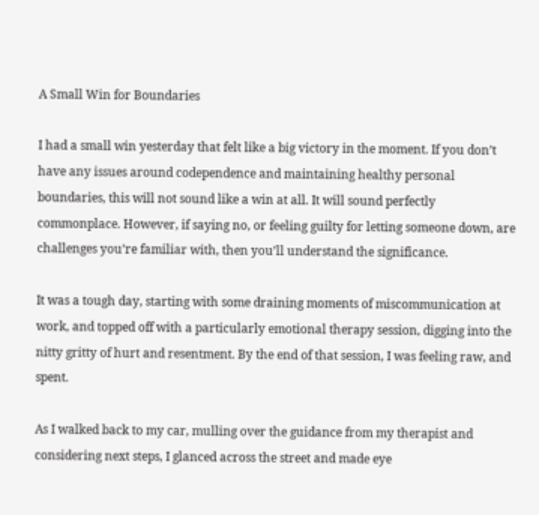A Small Win for Boundaries

I had a small win yesterday that felt like a big victory in the moment. If you don’t have any issues around codependence and maintaining healthy personal boundaries, this will not sound like a win at all. It will sound perfectly commonplace. However, if saying no, or feeling guilty for letting someone down, are challenges you’re familiar with, then you’ll understand the significance.

It was a tough day, starting with some draining moments of miscommunication at work, and topped off with a particularly emotional therapy session, digging into the nitty gritty of hurt and resentment. By the end of that session, I was feeling raw, and spent.

As I walked back to my car, mulling over the guidance from my therapist and considering next steps, I glanced across the street and made eye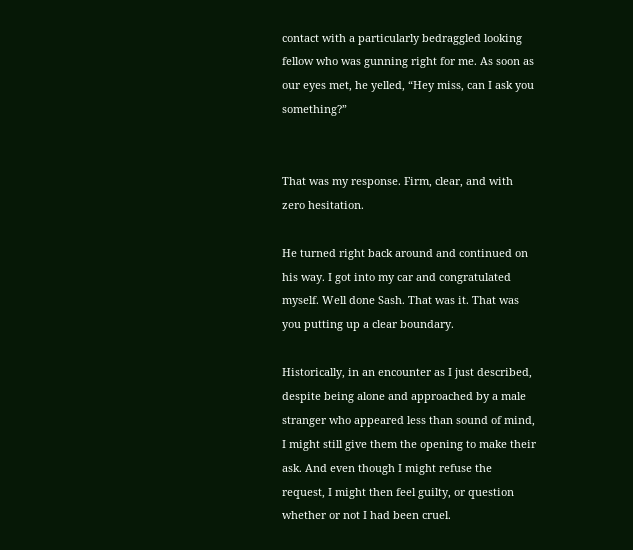contact with a particularly bedraggled looking fellow who was gunning right for me. As soon as our eyes met, he yelled, “Hey miss, can I ask you something?”


That was my response. Firm, clear, and with zero hesitation.

He turned right back around and continued on his way. I got into my car and congratulated myself. Well done Sash. That was it. That was you putting up a clear boundary.

Historically, in an encounter as I just described, despite being alone and approached by a male stranger who appeared less than sound of mind, I might still give them the opening to make their ask. And even though I might refuse the request, I might then feel guilty, or question whether or not I had been cruel.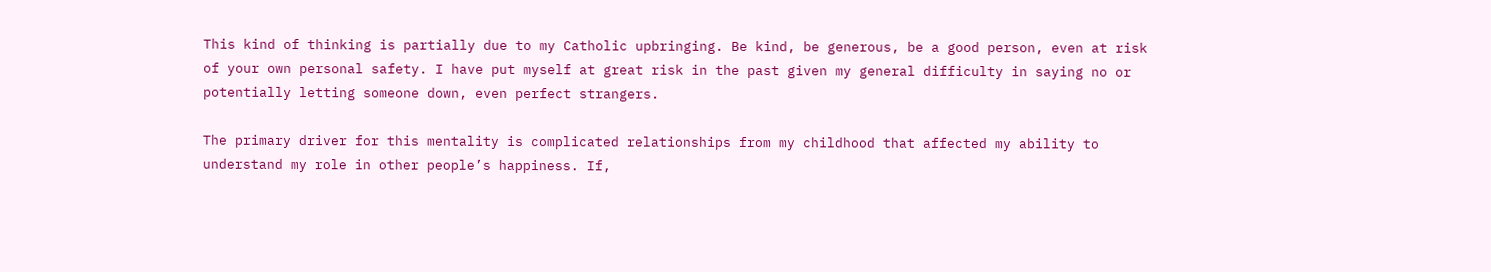This kind of thinking is partially due to my Catholic upbringing. Be kind, be generous, be a good person, even at risk of your own personal safety. I have put myself at great risk in the past given my general difficulty in saying no or potentially letting someone down, even perfect strangers.

The primary driver for this mentality is complicated relationships from my childhood that affected my ability to understand my role in other people’s happiness. If,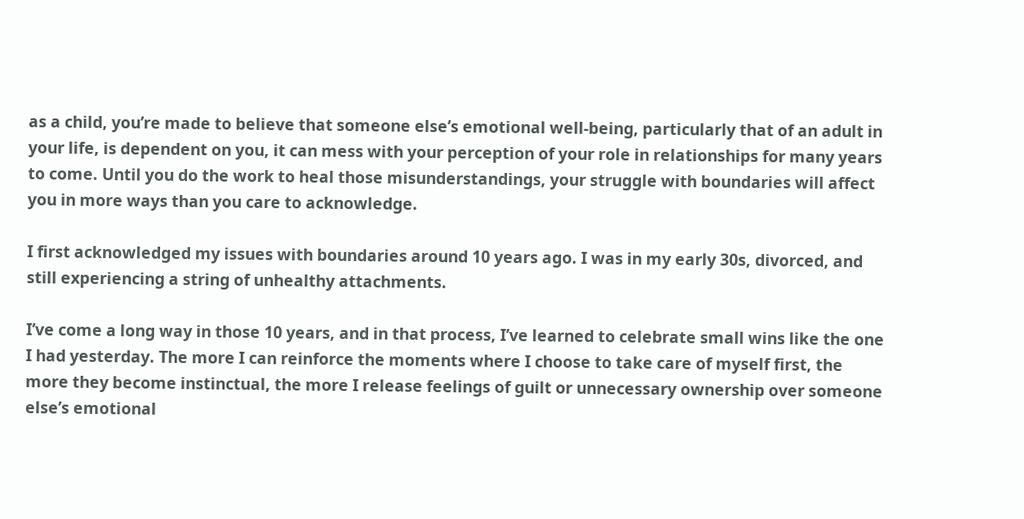as a child, you’re made to believe that someone else’s emotional well-being, particularly that of an adult in your life, is dependent on you, it can mess with your perception of your role in relationships for many years to come. Until you do the work to heal those misunderstandings, your struggle with boundaries will affect you in more ways than you care to acknowledge.

I first acknowledged my issues with boundaries around 10 years ago. I was in my early 30s, divorced, and still experiencing a string of unhealthy attachments.

I’ve come a long way in those 10 years, and in that process, I’ve learned to celebrate small wins like the one I had yesterday. The more I can reinforce the moments where I choose to take care of myself first, the more they become instinctual, the more I release feelings of guilt or unnecessary ownership over someone else’s emotional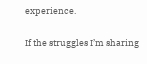experience.

If the struggles I’m sharing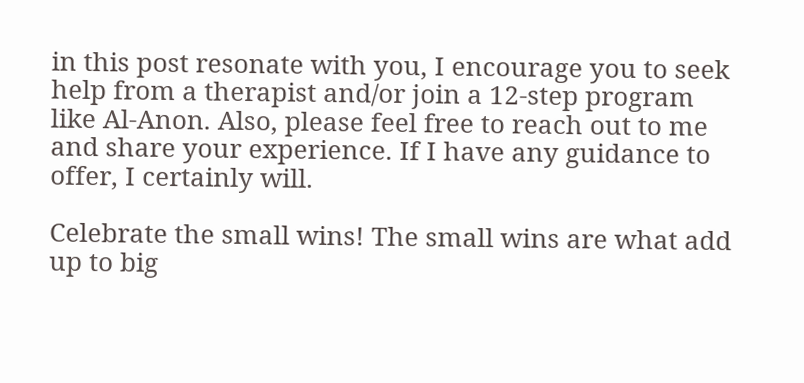in this post resonate with you, I encourage you to seek help from a therapist and/or join a 12-step program like Al-Anon. Also, please feel free to reach out to me and share your experience. If I have any guidance to offer, I certainly will.

Celebrate the small wins! The small wins are what add up to big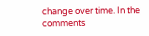change over time. In the comments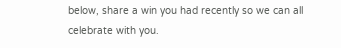below, share a win you had recently so we can all celebrate with you.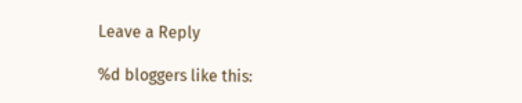Leave a Reply

%d bloggers like this: